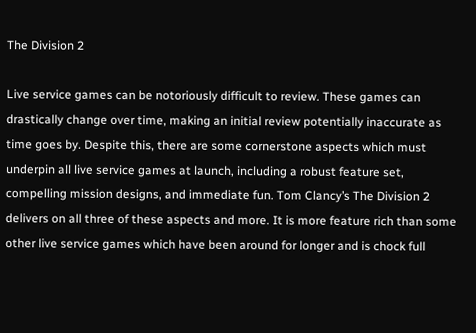The Division 2

Live service games can be notoriously difficult to review. These games can drastically change over time, making an initial review potentially inaccurate as time goes by. Despite this, there are some cornerstone aspects which must underpin all live service games at launch, including a robust feature set, compelling mission designs, and immediate fun. Tom Clancy’s The Division 2 delivers on all three of these aspects and more. It is more feature rich than some other live service games which have been around for longer and is chock full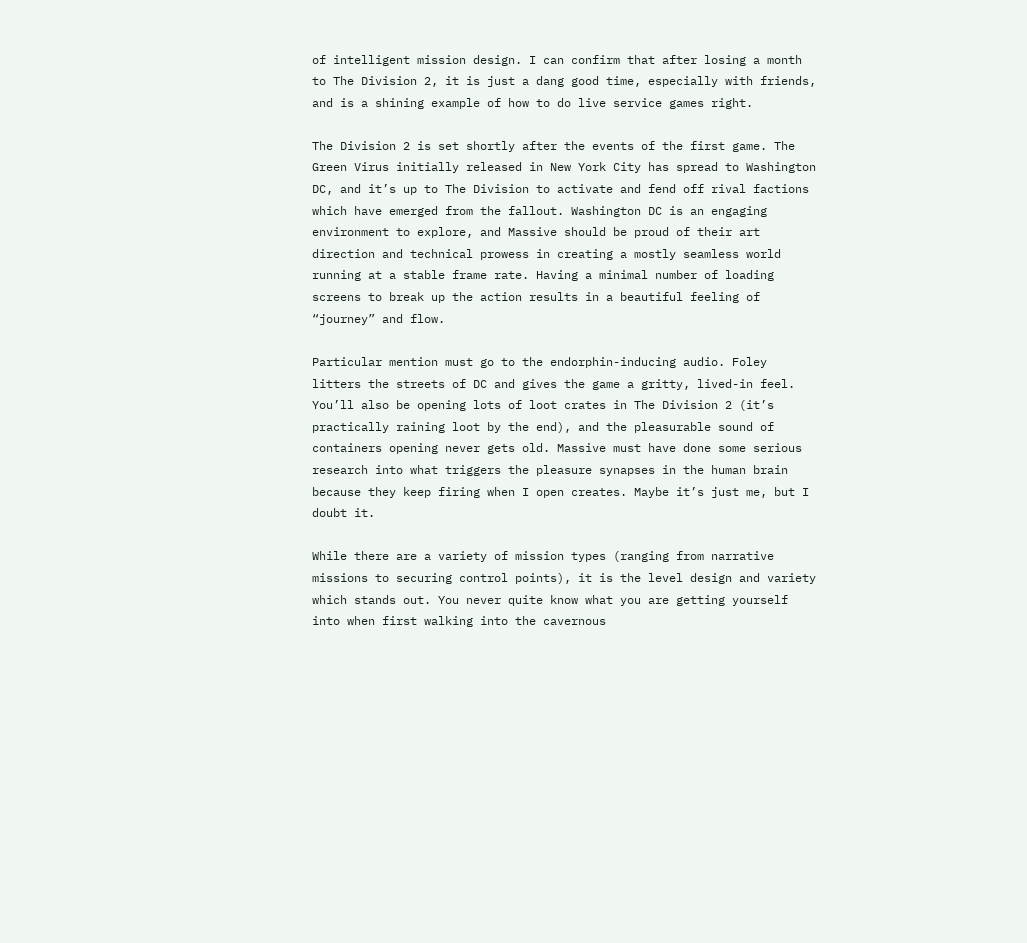of intelligent mission design. I can confirm that after losing a month to The Division 2, it is just a dang good time, especially with friends, and is a shining example of how to do live service games right.

The Division 2 is set shortly after the events of the first game. The Green Virus initially released in New York City has spread to Washington DC, and it’s up to The Division to activate and fend off rival factions which have emerged from the fallout. Washington DC is an engaging environment to explore, and Massive should be proud of their art direction and technical prowess in creating a mostly seamless world running at a stable frame rate. Having a minimal number of loading screens to break up the action results in a beautiful feeling of “journey” and flow.

Particular mention must go to the endorphin-inducing audio. Foley litters the streets of DC and gives the game a gritty, lived-in feel. You’ll also be opening lots of loot crates in The Division 2 (it’s practically raining loot by the end), and the pleasurable sound of containers opening never gets old. Massive must have done some serious research into what triggers the pleasure synapses in the human brain because they keep firing when I open creates. Maybe it’s just me, but I doubt it.

While there are a variety of mission types (ranging from narrative missions to securing control points), it is the level design and variety which stands out. You never quite know what you are getting yourself into when first walking into the cavernous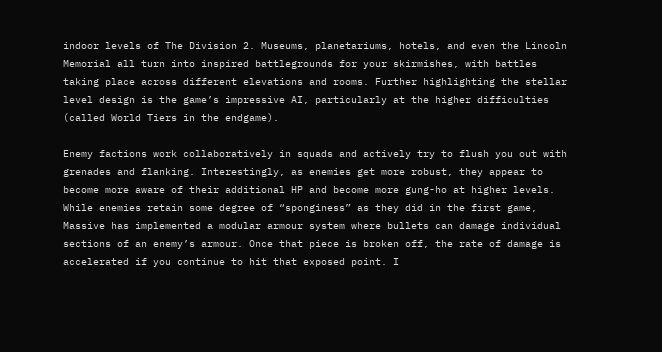indoor levels of The Division 2. Museums, planetariums, hotels, and even the Lincoln Memorial all turn into inspired battlegrounds for your skirmishes, with battles taking place across different elevations and rooms. Further highlighting the stellar level design is the game’s impressive AI, particularly at the higher difficulties (called World Tiers in the endgame).

Enemy factions work collaboratively in squads and actively try to flush you out with grenades and flanking. Interestingly, as enemies get more robust, they appear to become more aware of their additional HP and become more gung-ho at higher levels. While enemies retain some degree of “sponginess” as they did in the first game, Massive has implemented a modular armour system where bullets can damage individual sections of an enemy’s armour. Once that piece is broken off, the rate of damage is accelerated if you continue to hit that exposed point. I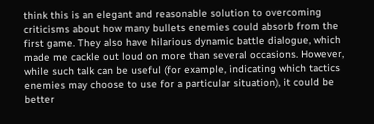think this is an elegant and reasonable solution to overcoming criticisms about how many bullets enemies could absorb from the first game. They also have hilarious dynamic battle dialogue, which made me cackle out loud on more than several occasions. However, while such talk can be useful (for example, indicating which tactics enemies may choose to use for a particular situation), it could be better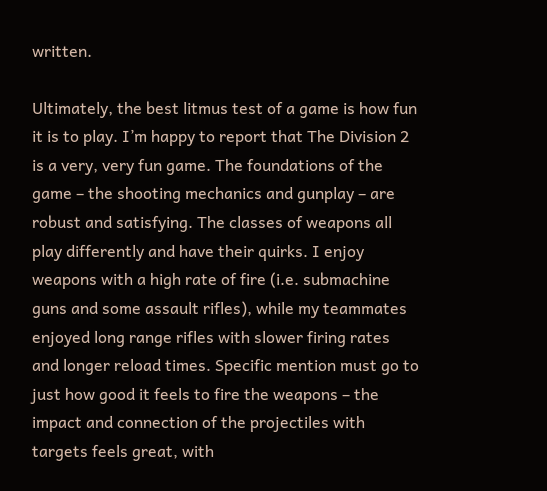written.

Ultimately, the best litmus test of a game is how fun it is to play. I’m happy to report that The Division 2 is a very, very fun game. The foundations of the game – the shooting mechanics and gunplay – are robust and satisfying. The classes of weapons all play differently and have their quirks. I enjoy weapons with a high rate of fire (i.e. submachine guns and some assault rifles), while my teammates enjoyed long range rifles with slower firing rates and longer reload times. Specific mention must go to just how good it feels to fire the weapons – the impact and connection of the projectiles with targets feels great, with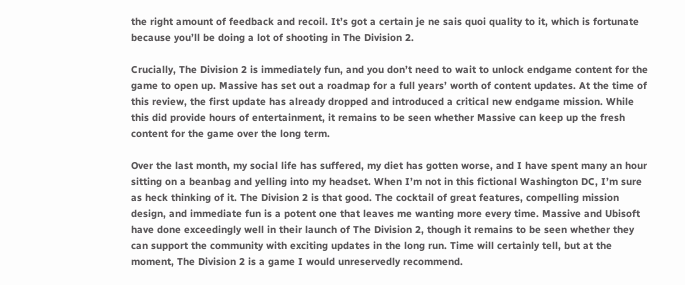the right amount of feedback and recoil. It’s got a certain je ne sais quoi quality to it, which is fortunate because you’ll be doing a lot of shooting in The Division 2.

Crucially, The Division 2 is immediately fun, and you don’t need to wait to unlock endgame content for the game to open up. Massive has set out a roadmap for a full years’ worth of content updates. At the time of this review, the first update has already dropped and introduced a critical new endgame mission. While this did provide hours of entertainment, it remains to be seen whether Massive can keep up the fresh content for the game over the long term.

Over the last month, my social life has suffered, my diet has gotten worse, and I have spent many an hour sitting on a beanbag and yelling into my headset. When I’m not in this fictional Washington DC, I’m sure as heck thinking of it. The Division 2 is that good. The cocktail of great features, compelling mission design, and immediate fun is a potent one that leaves me wanting more every time. Massive and Ubisoft have done exceedingly well in their launch of The Division 2, though it remains to be seen whether they can support the community with exciting updates in the long run. Time will certainly tell, but at the moment, The Division 2 is a game I would unreservedly recommend.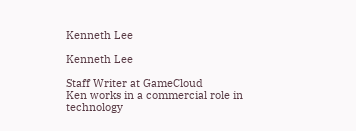Kenneth Lee

Kenneth Lee

Staff Writer at GameCloud
Ken works in a commercial role in technology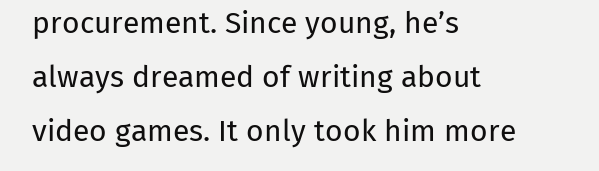procurement. Since young, he’s always dreamed of writing about video games. It only took him more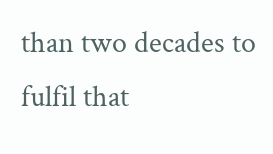than two decades to fulfil that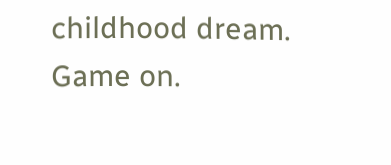childhood dream. Game on.